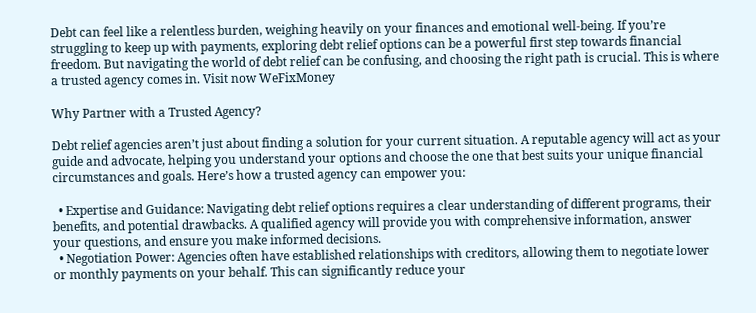Debt can feel like a relentless burden, weighing heavily on your finances and emotional well-being. If you’re struggling to keep up with payments, exploring debt relief options can be a powerful first step towards financial freedom. But navigating the world of debt relief can be confusing, and choosing the right path is crucial. This is where a trusted agency comes in. Visit now WeFixMoney

Why Partner with a Trusted Agency?

Debt relief agencies aren’t just about finding a solution for your current situation. A reputable agency will act as your guide and advocate, helping you understand your options and choose the one that best suits your unique financial circumstances and goals. Here’s how a trusted agency can empower you:

  • Expertise and Guidance: Navigating debt relief options requires a clear understanding of different programs, their benefits, and potential drawbacks. A qualified agency will provide you with comprehensive information, answer your questions, and ensure you make informed decisions.
  • Negotiation Power: Agencies often have established relationships with creditors, allowing them to negotiate lower or monthly payments on your behalf. This can significantly reduce your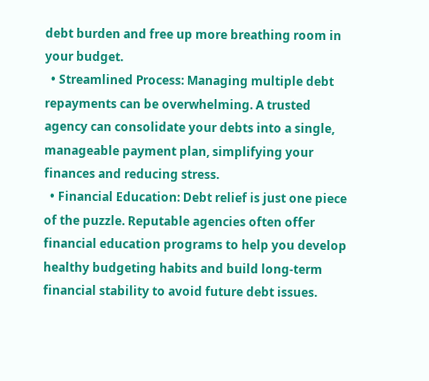debt burden and free up more breathing room in your budget.
  • Streamlined Process: Managing multiple debt repayments can be overwhelming. A trusted agency can consolidate your debts into a single, manageable payment plan, simplifying your finances and reducing stress.
  • Financial Education: Debt relief is just one piece of the puzzle. Reputable agencies often offer financial education programs to help you develop healthy budgeting habits and build long-term financial stability to avoid future debt issues.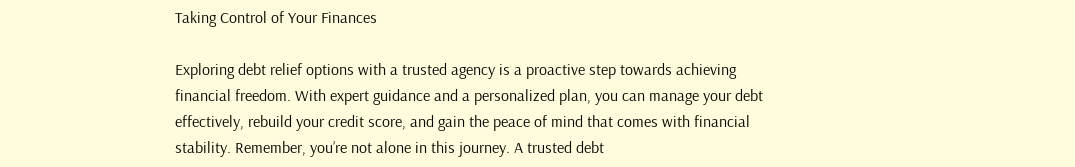Taking Control of Your Finances

Exploring debt relief options with a trusted agency is a proactive step towards achieving financial freedom. With expert guidance and a personalized plan, you can manage your debt effectively, rebuild your credit score, and gain the peace of mind that comes with financial stability. Remember, you’re not alone in this journey. A trusted debt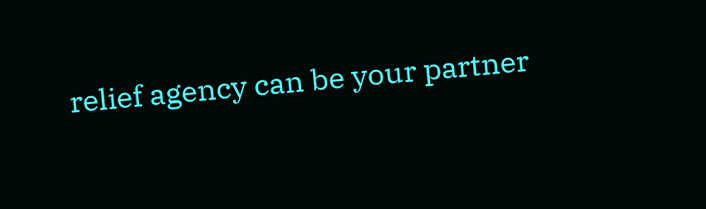relief agency can be your partner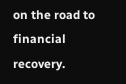on the road to financial recovery.